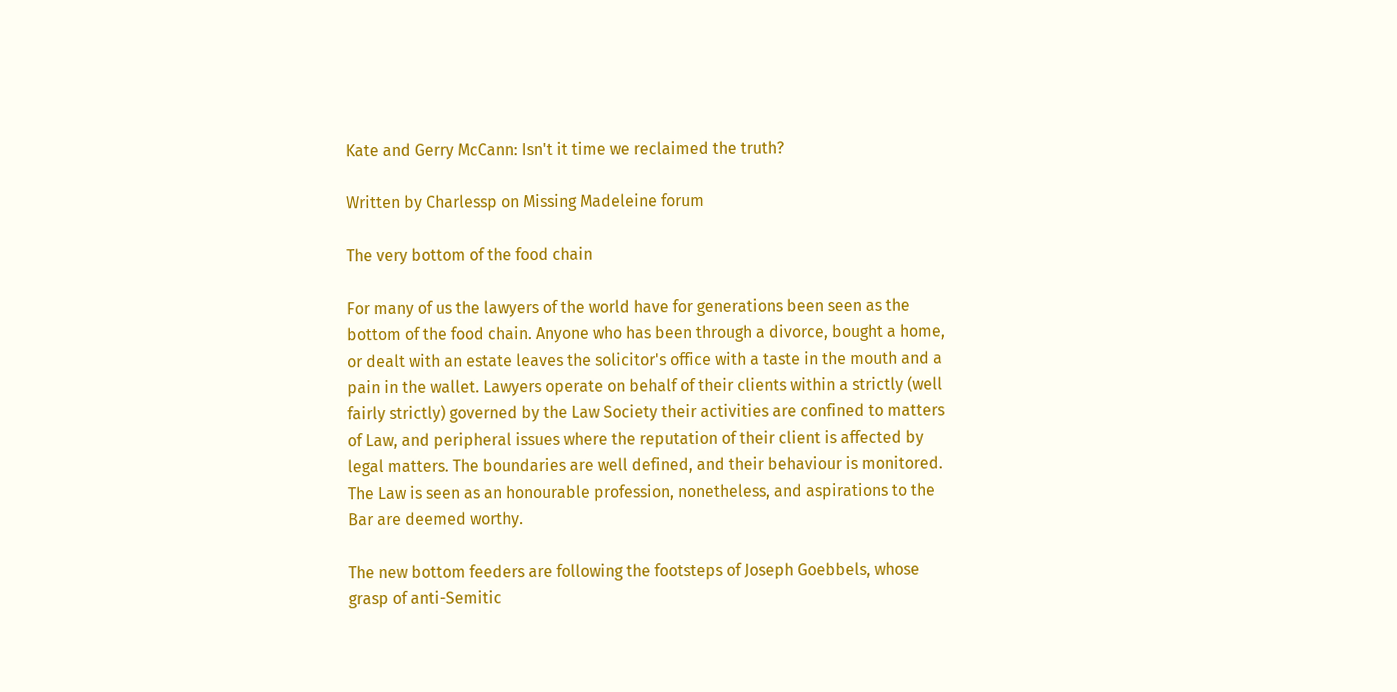Kate and Gerry McCann: Isn't it time we reclaimed the truth?

Written by Charlessp on Missing Madeleine forum

The very bottom of the food chain

For many of us the lawyers of the world have for generations been seen as the bottom of the food chain. Anyone who has been through a divorce, bought a home, or dealt with an estate leaves the solicitor's office with a taste in the mouth and a pain in the wallet. Lawyers operate on behalf of their clients within a strictly (well fairly strictly) governed by the Law Society their activities are confined to matters of Law, and peripheral issues where the reputation of their client is affected by legal matters. The boundaries are well defined, and their behaviour is monitored. The Law is seen as an honourable profession, nonetheless, and aspirations to the Bar are deemed worthy.

The new bottom feeders are following the footsteps of Joseph Goebbels, whose grasp of anti-Semitic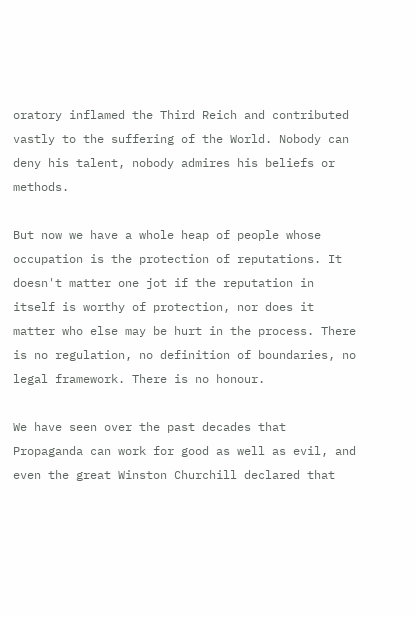oratory inflamed the Third Reich and contributed vastly to the suffering of the World. Nobody can deny his talent, nobody admires his beliefs or methods.

But now we have a whole heap of people whose occupation is the protection of reputations. It doesn't matter one jot if the reputation in itself is worthy of protection, nor does it matter who else may be hurt in the process. There is no regulation, no definition of boundaries, no legal framework. There is no honour.

We have seen over the past decades that Propaganda can work for good as well as evil, and even the great Winston Churchill declared that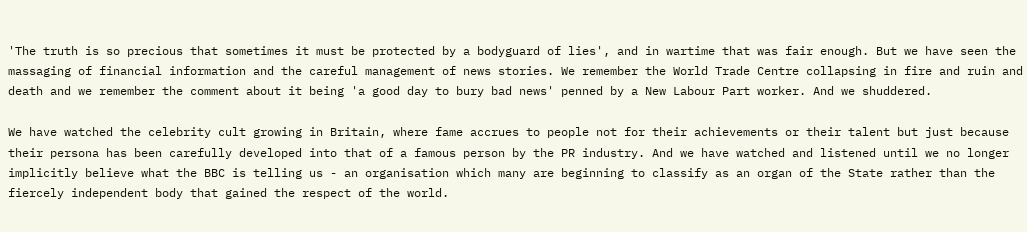'The truth is so precious that sometimes it must be protected by a bodyguard of lies', and in wartime that was fair enough. But we have seen the massaging of financial information and the careful management of news stories. We remember the World Trade Centre collapsing in fire and ruin and death and we remember the comment about it being 'a good day to bury bad news' penned by a New Labour Part worker. And we shuddered.

We have watched the celebrity cult growing in Britain, where fame accrues to people not for their achievements or their talent but just because their persona has been carefully developed into that of a famous person by the PR industry. And we have watched and listened until we no longer implicitly believe what the BBC is telling us - an organisation which many are beginning to classify as an organ of the State rather than the fiercely independent body that gained the respect of the world.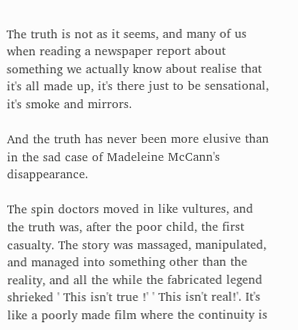The truth is not as it seems, and many of us when reading a newspaper report about something we actually know about realise that it's all made up, it's there just to be sensational, it's smoke and mirrors.

And the truth has never been more elusive than in the sad case of Madeleine McCann's disappearance.

The spin doctors moved in like vultures, and the truth was, after the poor child, the first casualty. The story was massaged, manipulated, and managed into something other than the reality, and all the while the fabricated legend shrieked ' This isn't true !' ' This isn't real!'. It's like a poorly made film where the continuity is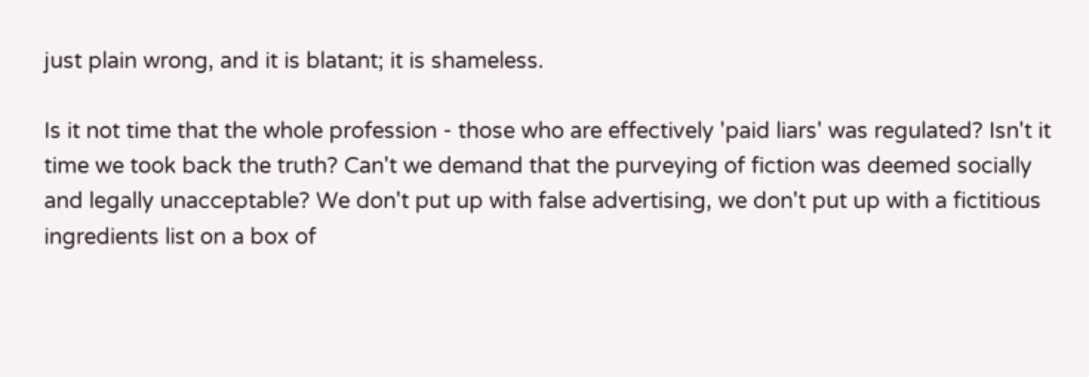just plain wrong, and it is blatant; it is shameless.

Is it not time that the whole profession - those who are effectively 'paid liars' was regulated? Isn't it time we took back the truth? Can't we demand that the purveying of fiction was deemed socially and legally unacceptable? We don't put up with false advertising, we don't put up with a fictitious ingredients list on a box of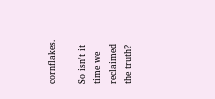cornflakes.

So isn't it time we reclaimed the truth?